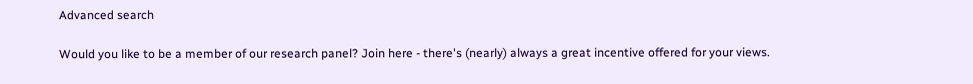Advanced search

Would you like to be a member of our research panel? Join here - there's (nearly) always a great incentive offered for your views.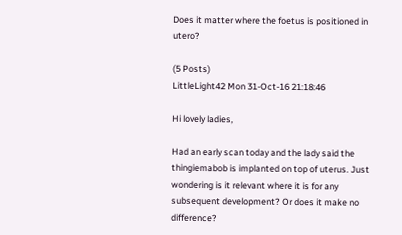Does it matter where the foetus is positioned in utero?

(5 Posts)
LittleLight42 Mon 31-Oct-16 21:18:46

Hi lovely ladies,

Had an early scan today and the lady said the thingiemabob is implanted on top of uterus. Just wondering is it relevant where it is for any subsequent development? Or does it make no difference?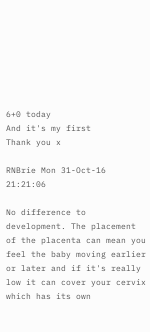6+0 today
And it's my first
Thank you x

RNBrie Mon 31-Oct-16 21:21:06

No difference to development. The placement of the placenta can mean you feel the baby moving earlier or later and if it's really low it can cover your cervix which has its own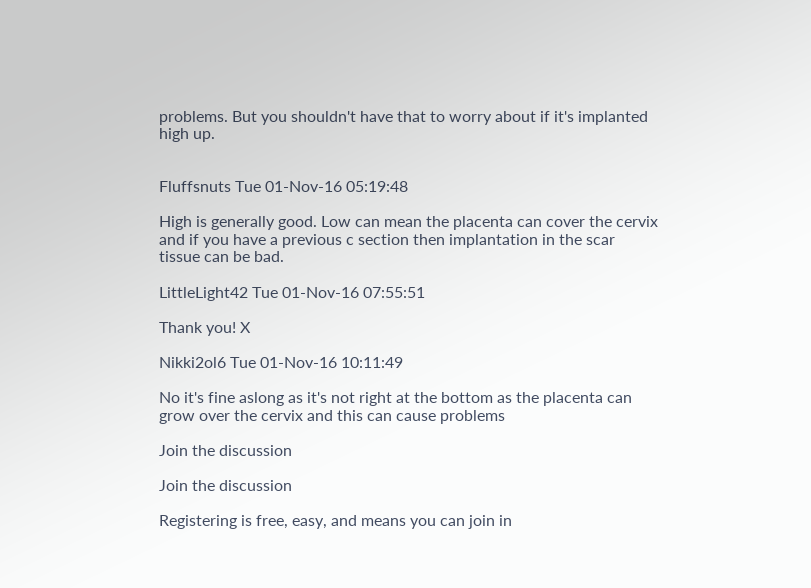problems. But you shouldn't have that to worry about if it's implanted high up.


Fluffsnuts Tue 01-Nov-16 05:19:48

High is generally good. Low can mean the placenta can cover the cervix and if you have a previous c section then implantation in the scar tissue can be bad.

LittleLight42 Tue 01-Nov-16 07:55:51

Thank you! X

Nikki2ol6 Tue 01-Nov-16 10:11:49

No it's fine aslong as it's not right at the bottom as the placenta can grow over the cervix and this can cause problems

Join the discussion

Join the discussion

Registering is free, easy, and means you can join in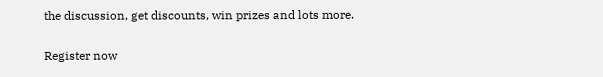the discussion, get discounts, win prizes and lots more.

Register now